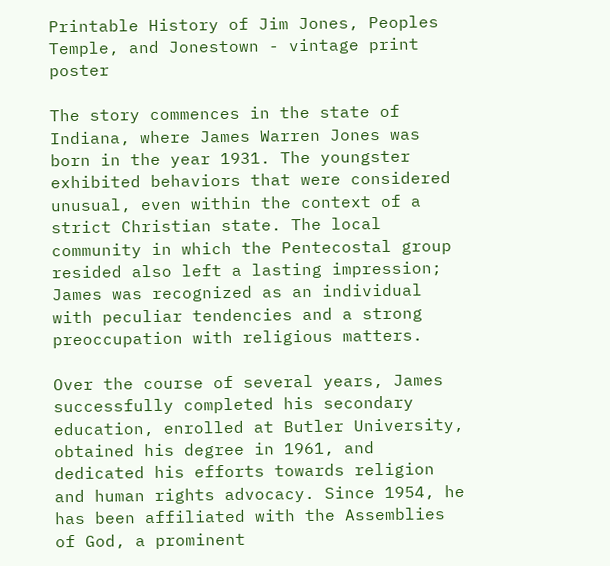Printable History of Jim Jones, Peoples Temple, and Jonestown - vintage print poster

The story commences in the state of Indiana, where James Warren Jones was born in the year 1931. The youngster exhibited behaviors that were considered unusual, even within the context of a strict Christian state. The local community in which the Pentecostal group resided also left a lasting impression; James was recognized as an individual with peculiar tendencies and a strong preoccupation with religious matters.

Over the course of several years, James successfully completed his secondary education, enrolled at Butler University, obtained his degree in 1961, and dedicated his efforts towards religion and human rights advocacy. Since 1954, he has been affiliated with the Assemblies of God, a prominent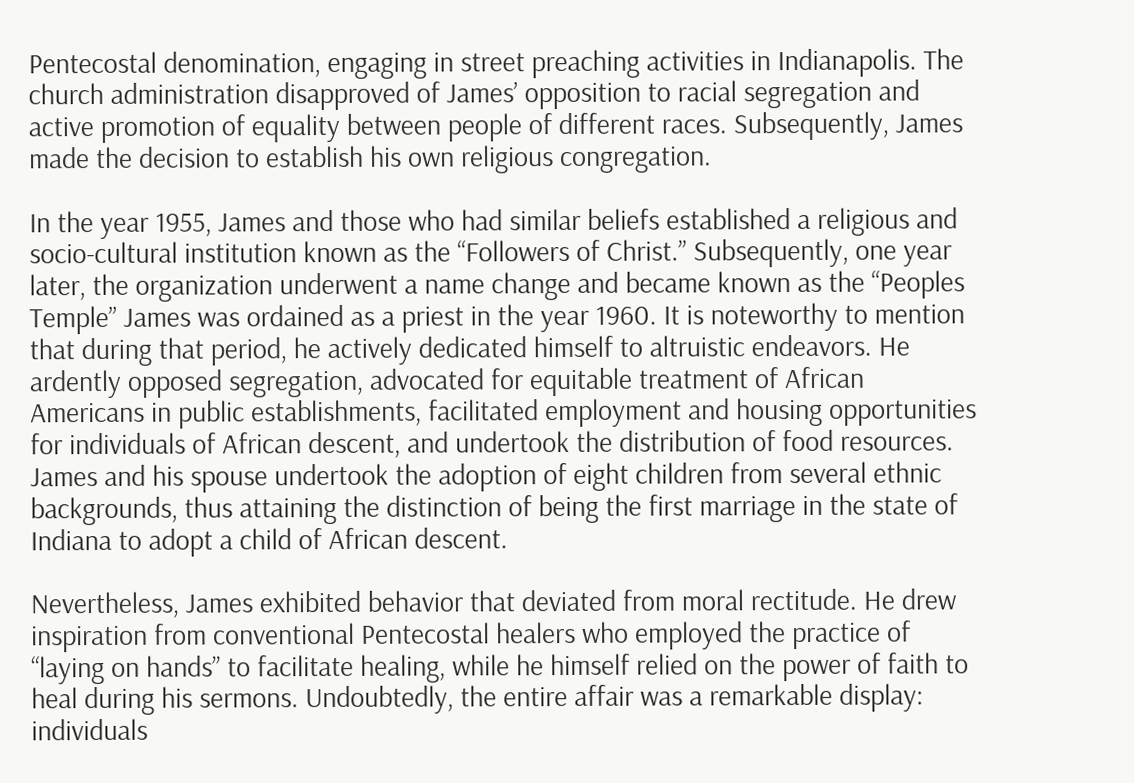Pentecostal denomination, engaging in street preaching activities in Indianapolis. The church administration disapproved of James’ opposition to racial segregation and active promotion of equality between people of different races. Subsequently, James made the decision to establish his own religious congregation.

In the year 1955, James and those who had similar beliefs established a religious and socio-cultural institution known as the “Followers of Christ.” Subsequently, one year later, the organization underwent a name change and became known as the “Peoples Temple” James was ordained as a priest in the year 1960. It is noteworthy to mention that during that period, he actively dedicated himself to altruistic endeavors. He ardently opposed segregation, advocated for equitable treatment of African Americans in public establishments, facilitated employment and housing opportunities for individuals of African descent, and undertook the distribution of food resources. James and his spouse undertook the adoption of eight children from several ethnic backgrounds, thus attaining the distinction of being the first marriage in the state of Indiana to adopt a child of African descent.

Nevertheless, James exhibited behavior that deviated from moral rectitude. He drew inspiration from conventional Pentecostal healers who employed the practice of “laying on hands” to facilitate healing, while he himself relied on the power of faith to heal during his sermons. Undoubtedly, the entire affair was a remarkable display: individuals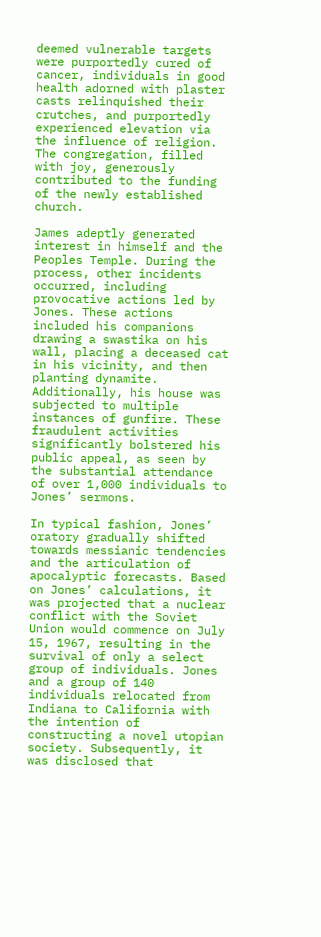deemed vulnerable targets were purportedly cured of cancer, individuals in good health adorned with plaster casts relinquished their crutches, and purportedly experienced elevation via the influence of religion. The congregation, filled with joy, generously contributed to the funding of the newly established church.

James adeptly generated interest in himself and the Peoples Temple. During the process, other incidents occurred, including provocative actions led by Jones. These actions included his companions drawing a swastika on his wall, placing a deceased cat in his vicinity, and then planting dynamite. Additionally, his house was subjected to multiple instances of gunfire. These fraudulent activities significantly bolstered his public appeal, as seen by the substantial attendance of over 1,000 individuals to Jones’ sermons.

In typical fashion, Jones’ oratory gradually shifted towards messianic tendencies and the articulation of apocalyptic forecasts. Based on Jones’ calculations, it was projected that a nuclear conflict with the Soviet Union would commence on July 15, 1967, resulting in the survival of only a select group of individuals. Jones and a group of 140 individuals relocated from Indiana to California with the intention of constructing a novel utopian society. Subsequently, it was disclosed that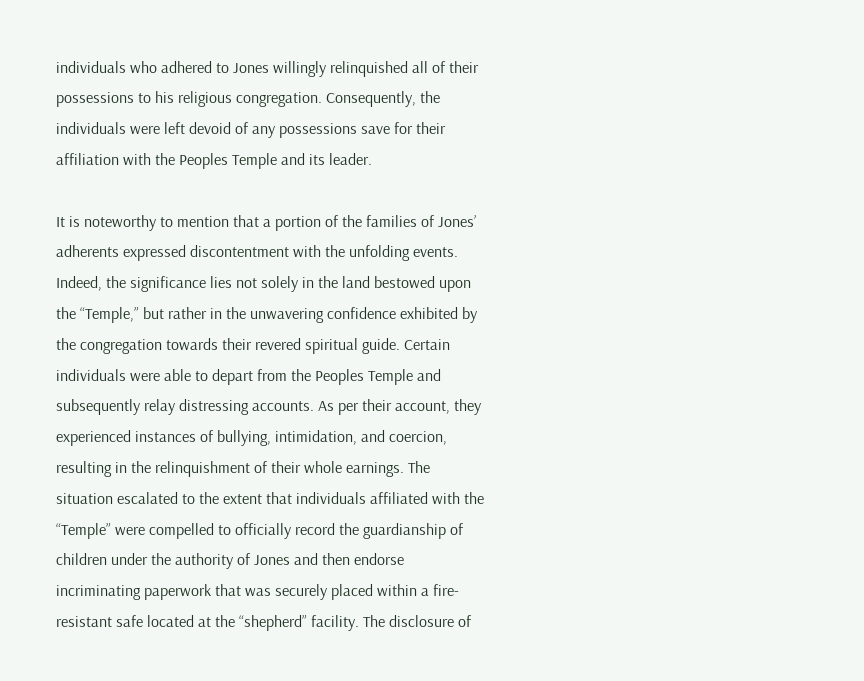individuals who adhered to Jones willingly relinquished all of their possessions to his religious congregation. Consequently, the individuals were left devoid of any possessions save for their affiliation with the Peoples Temple and its leader.

It is noteworthy to mention that a portion of the families of Jones’ adherents expressed discontentment with the unfolding events. Indeed, the significance lies not solely in the land bestowed upon the “Temple,” but rather in the unwavering confidence exhibited by the congregation towards their revered spiritual guide. Certain individuals were able to depart from the Peoples Temple and subsequently relay distressing accounts. As per their account, they experienced instances of bullying, intimidation, and coercion, resulting in the relinquishment of their whole earnings. The situation escalated to the extent that individuals affiliated with the “Temple” were compelled to officially record the guardianship of children under the authority of Jones and then endorse incriminating paperwork that was securely placed within a fire-resistant safe located at the “shepherd” facility. The disclosure of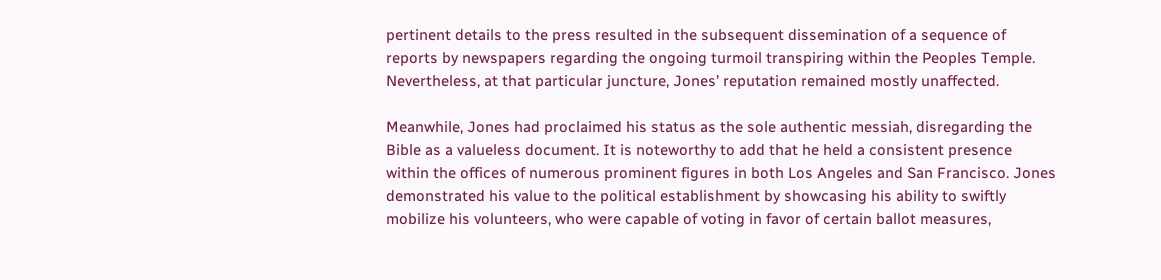pertinent details to the press resulted in the subsequent dissemination of a sequence of reports by newspapers regarding the ongoing turmoil transpiring within the Peoples Temple. Nevertheless, at that particular juncture, Jones’ reputation remained mostly unaffected.

Meanwhile, Jones had proclaimed his status as the sole authentic messiah, disregarding the Bible as a valueless document. It is noteworthy to add that he held a consistent presence within the offices of numerous prominent figures in both Los Angeles and San Francisco. Jones demonstrated his value to the political establishment by showcasing his ability to swiftly mobilize his volunteers, who were capable of voting in favor of certain ballot measures,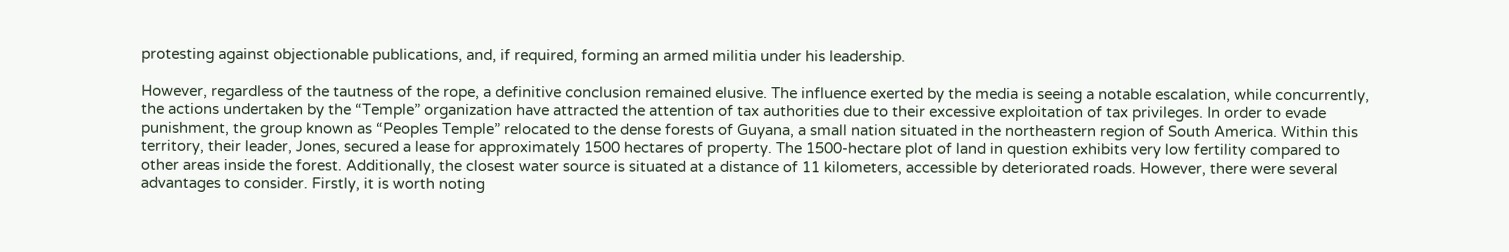protesting against objectionable publications, and, if required, forming an armed militia under his leadership.

However, regardless of the tautness of the rope, a definitive conclusion remained elusive. The influence exerted by the media is seeing a notable escalation, while concurrently, the actions undertaken by the “Temple” organization have attracted the attention of tax authorities due to their excessive exploitation of tax privileges. In order to evade punishment, the group known as “Peoples Temple” relocated to the dense forests of Guyana, a small nation situated in the northeastern region of South America. Within this territory, their leader, Jones, secured a lease for approximately 1500 hectares of property. The 1500-hectare plot of land in question exhibits very low fertility compared to other areas inside the forest. Additionally, the closest water source is situated at a distance of 11 kilometers, accessible by deteriorated roads. However, there were several advantages to consider. Firstly, it is worth noting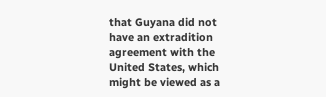that Guyana did not have an extradition agreement with the United States, which might be viewed as a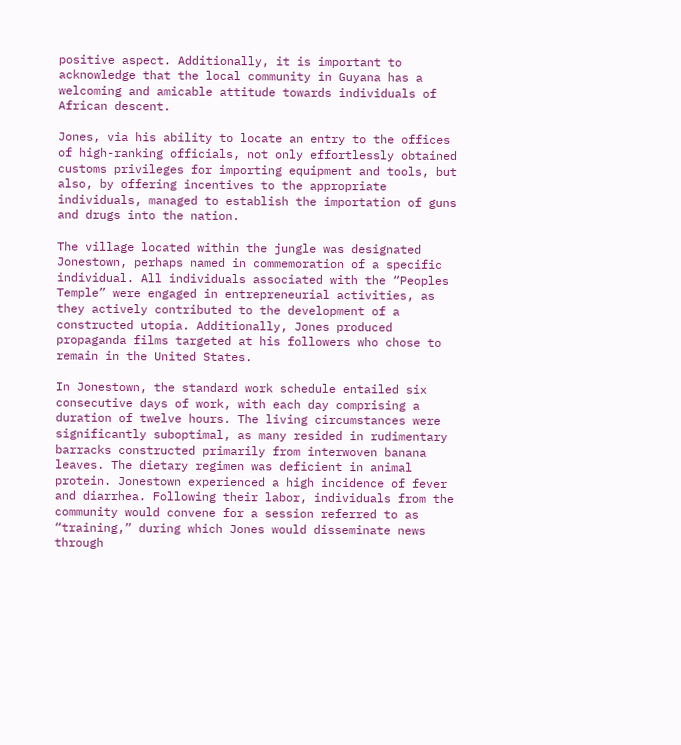positive aspect. Additionally, it is important to acknowledge that the local community in Guyana has a welcoming and amicable attitude towards individuals of African descent.

Jones, via his ability to locate an entry to the offices of high-ranking officials, not only effortlessly obtained customs privileges for importing equipment and tools, but also, by offering incentives to the appropriate individuals, managed to establish the importation of guns and drugs into the nation.

The village located within the jungle was designated Jonestown, perhaps named in commemoration of a specific individual. All individuals associated with the “Peoples Temple” were engaged in entrepreneurial activities, as they actively contributed to the development of a constructed utopia. Additionally, Jones produced propaganda films targeted at his followers who chose to remain in the United States.

In Jonestown, the standard work schedule entailed six consecutive days of work, with each day comprising a duration of twelve hours. The living circumstances were significantly suboptimal, as many resided in rudimentary barracks constructed primarily from interwoven banana leaves. The dietary regimen was deficient in animal protein. Jonestown experienced a high incidence of fever and diarrhea. Following their labor, individuals from the community would convene for a session referred to as “training,” during which Jones would disseminate news through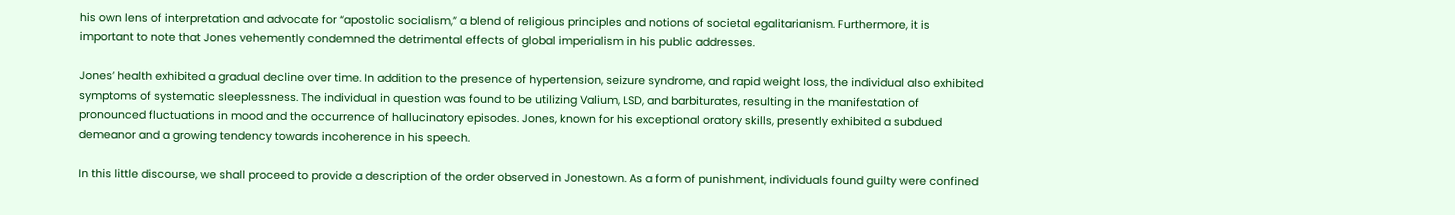his own lens of interpretation and advocate for “apostolic socialism,” a blend of religious principles and notions of societal egalitarianism. Furthermore, it is important to note that Jones vehemently condemned the detrimental effects of global imperialism in his public addresses.

Jones’ health exhibited a gradual decline over time. In addition to the presence of hypertension, seizure syndrome, and rapid weight loss, the individual also exhibited symptoms of systematic sleeplessness. The individual in question was found to be utilizing Valium, LSD, and barbiturates, resulting in the manifestation of pronounced fluctuations in mood and the occurrence of hallucinatory episodes. Jones, known for his exceptional oratory skills, presently exhibited a subdued demeanor and a growing tendency towards incoherence in his speech.

In this little discourse, we shall proceed to provide a description of the order observed in Jonestown. As a form of punishment, individuals found guilty were confined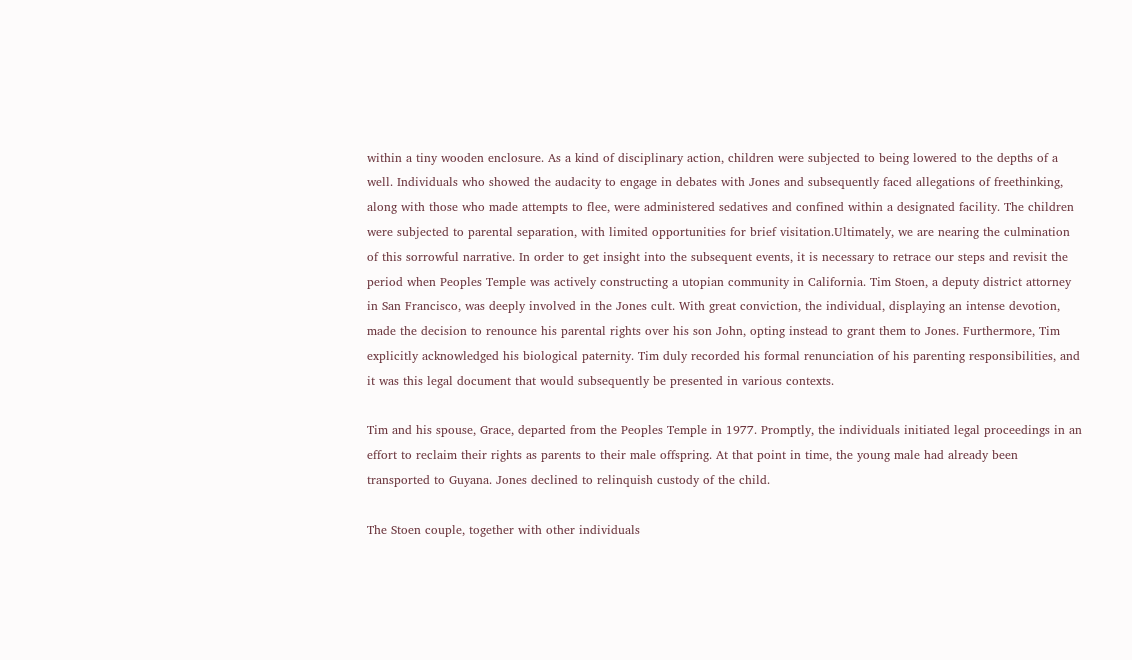within a tiny wooden enclosure. As a kind of disciplinary action, children were subjected to being lowered to the depths of a well. Individuals who showed the audacity to engage in debates with Jones and subsequently faced allegations of freethinking, along with those who made attempts to flee, were administered sedatives and confined within a designated facility. The children were subjected to parental separation, with limited opportunities for brief visitation.Ultimately, we are nearing the culmination of this sorrowful narrative. In order to get insight into the subsequent events, it is necessary to retrace our steps and revisit the period when Peoples Temple was actively constructing a utopian community in California. Tim Stoen, a deputy district attorney in San Francisco, was deeply involved in the Jones cult. With great conviction, the individual, displaying an intense devotion, made the decision to renounce his parental rights over his son John, opting instead to grant them to Jones. Furthermore, Tim explicitly acknowledged his biological paternity. Tim duly recorded his formal renunciation of his parenting responsibilities, and it was this legal document that would subsequently be presented in various contexts.

Tim and his spouse, Grace, departed from the Peoples Temple in 1977. Promptly, the individuals initiated legal proceedings in an effort to reclaim their rights as parents to their male offspring. At that point in time, the young male had already been transported to Guyana. Jones declined to relinquish custody of the child.

The Stoen couple, together with other individuals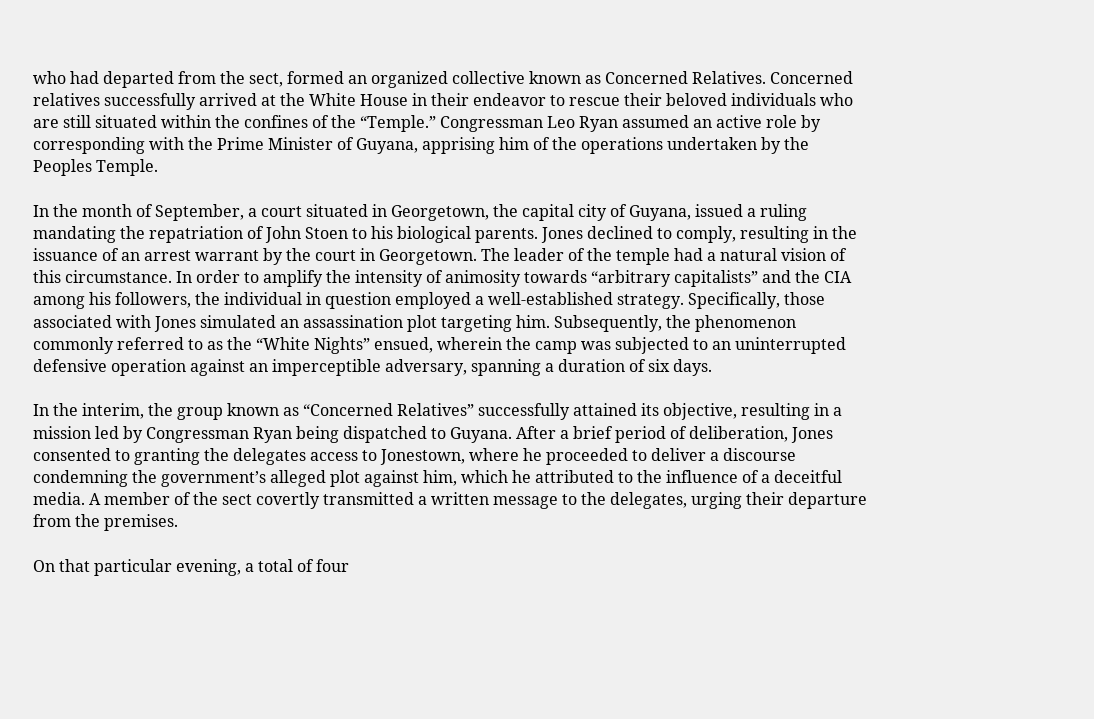who had departed from the sect, formed an organized collective known as Concerned Relatives. Concerned relatives successfully arrived at the White House in their endeavor to rescue their beloved individuals who are still situated within the confines of the “Temple.” Congressman Leo Ryan assumed an active role by corresponding with the Prime Minister of Guyana, apprising him of the operations undertaken by the Peoples Temple.

In the month of September, a court situated in Georgetown, the capital city of Guyana, issued a ruling mandating the repatriation of John Stoen to his biological parents. Jones declined to comply, resulting in the issuance of an arrest warrant by the court in Georgetown. The leader of the temple had a natural vision of this circumstance. In order to amplify the intensity of animosity towards “arbitrary capitalists” and the CIA among his followers, the individual in question employed a well-established strategy. Specifically, those associated with Jones simulated an assassination plot targeting him. Subsequently, the phenomenon commonly referred to as the “White Nights” ensued, wherein the camp was subjected to an uninterrupted defensive operation against an imperceptible adversary, spanning a duration of six days.

In the interim, the group known as “Concerned Relatives” successfully attained its objective, resulting in a mission led by Congressman Ryan being dispatched to Guyana. After a brief period of deliberation, Jones consented to granting the delegates access to Jonestown, where he proceeded to deliver a discourse condemning the government’s alleged plot against him, which he attributed to the influence of a deceitful media. A member of the sect covertly transmitted a written message to the delegates, urging their departure from the premises.

On that particular evening, a total of four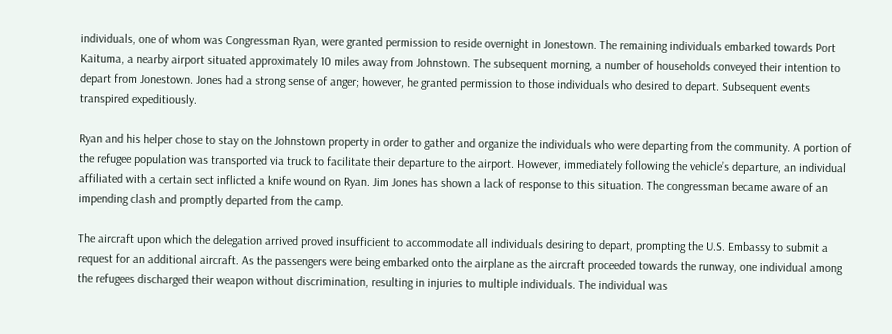individuals, one of whom was Congressman Ryan, were granted permission to reside overnight in Jonestown. The remaining individuals embarked towards Port Kaituma, a nearby airport situated approximately 10 miles away from Johnstown. The subsequent morning, a number of households conveyed their intention to depart from Jonestown. Jones had a strong sense of anger; however, he granted permission to those individuals who desired to depart. Subsequent events transpired expeditiously.

Ryan and his helper chose to stay on the Johnstown property in order to gather and organize the individuals who were departing from the community. A portion of the refugee population was transported via truck to facilitate their departure to the airport. However, immediately following the vehicle’s departure, an individual affiliated with a certain sect inflicted a knife wound on Ryan. Jim Jones has shown a lack of response to this situation. The congressman became aware of an impending clash and promptly departed from the camp.

The aircraft upon which the delegation arrived proved insufficient to accommodate all individuals desiring to depart, prompting the U.S. Embassy to submit a request for an additional aircraft. As the passengers were being embarked onto the airplane as the aircraft proceeded towards the runway, one individual among the refugees discharged their weapon without discrimination, resulting in injuries to multiple individuals. The individual was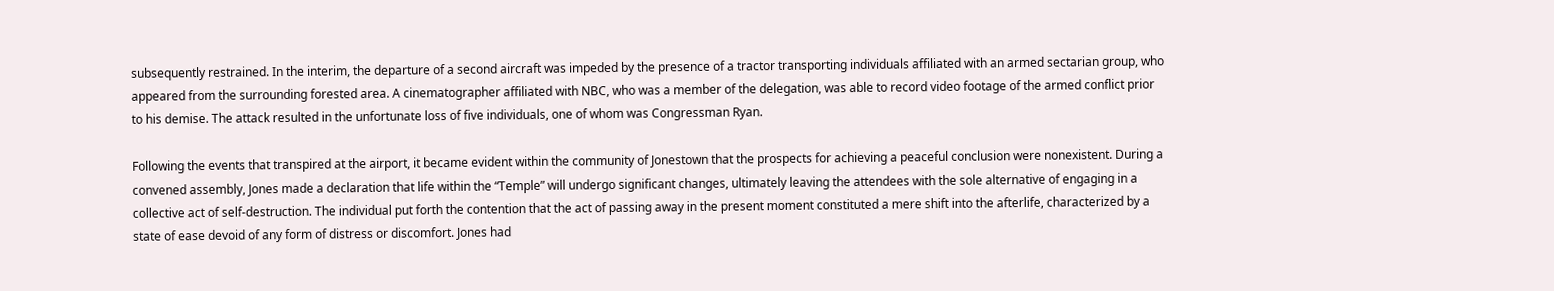subsequently restrained. In the interim, the departure of a second aircraft was impeded by the presence of a tractor transporting individuals affiliated with an armed sectarian group, who appeared from the surrounding forested area. A cinematographer affiliated with NBC, who was a member of the delegation, was able to record video footage of the armed conflict prior to his demise. The attack resulted in the unfortunate loss of five individuals, one of whom was Congressman Ryan.

Following the events that transpired at the airport, it became evident within the community of Jonestown that the prospects for achieving a peaceful conclusion were nonexistent. During a convened assembly, Jones made a declaration that life within the “Temple” will undergo significant changes, ultimately leaving the attendees with the sole alternative of engaging in a collective act of self-destruction. The individual put forth the contention that the act of passing away in the present moment constituted a mere shift into the afterlife, characterized by a state of ease devoid of any form of distress or discomfort. Jones had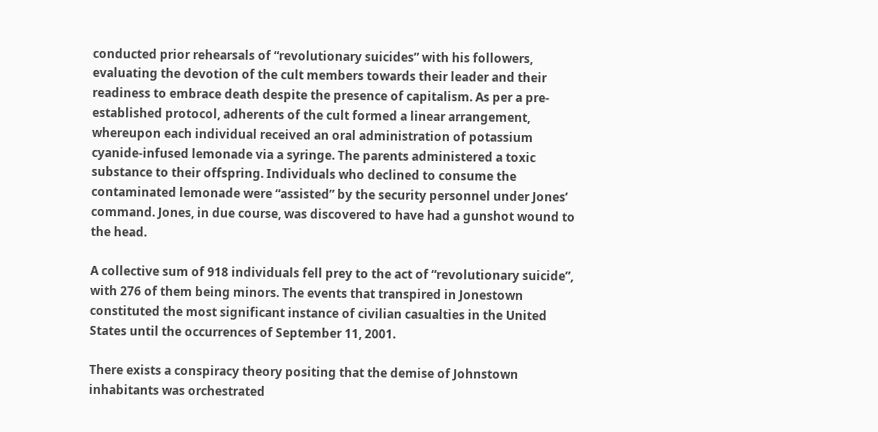conducted prior rehearsals of “revolutionary suicides” with his followers, evaluating the devotion of the cult members towards their leader and their readiness to embrace death despite the presence of capitalism. As per a pre-established protocol, adherents of the cult formed a linear arrangement, whereupon each individual received an oral administration of potassium cyanide-infused lemonade via a syringe. The parents administered a toxic substance to their offspring. Individuals who declined to consume the contaminated lemonade were “assisted” by the security personnel under Jones’ command. Jones, in due course, was discovered to have had a gunshot wound to the head.

A collective sum of 918 individuals fell prey to the act of “revolutionary suicide”, with 276 of them being minors. The events that transpired in Jonestown constituted the most significant instance of civilian casualties in the United States until the occurrences of September 11, 2001.

There exists a conspiracy theory positing that the demise of Johnstown inhabitants was orchestrated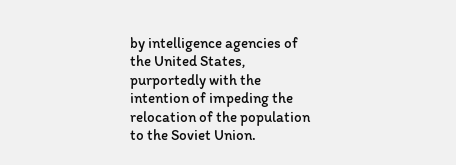by intelligence agencies of the United States, purportedly with the intention of impeding the relocation of the population to the Soviet Union.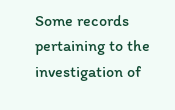Some records pertaining to the investigation of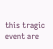this tragic event are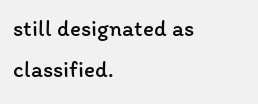still designated as classified.